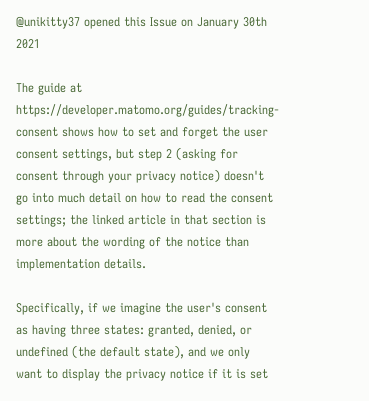@unikitty37 opened this Issue on January 30th 2021

The guide at https://developer.matomo.org/guides/tracking-consent shows how to set and forget the user consent settings, but step 2 (asking for consent through your privacy notice) doesn't go into much detail on how to read the consent settings; the linked article in that section is more about the wording of the notice than implementation details.

Specifically, if we imagine the user's consent as having three states: granted, denied, or undefined (the default state), and we only want to display the privacy notice if it is set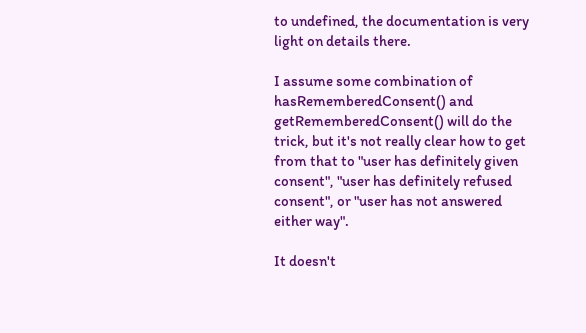to undefined, the documentation is very light on details there.

I assume some combination of hasRememberedConsent() and getRememberedConsent() will do the trick, but it's not really clear how to get from that to "user has definitely given consent", "user has definitely refused consent", or "user has not answered either way".

It doesn't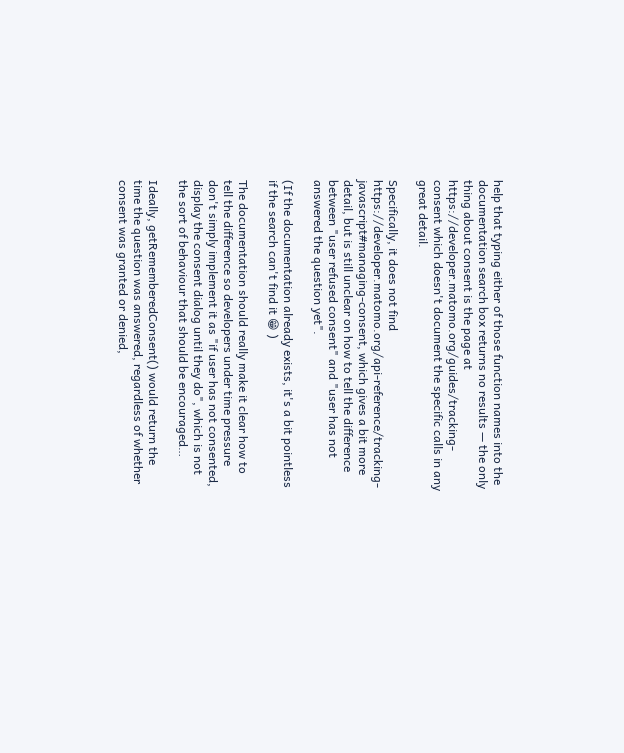help that typing either of those function names into the documentation search box returns no results — the only thing about consent is the page at https://developer.matomo.org/guides/tracking-consent which doesn't document the specific calls in any great detail.

Specifically, it does not find https://developer.matomo.org/api-reference/tracking-javascript#managing-consent, which gives a bit more detail, but is still unclear on how to tell the difference between "user refused consent" and "user has not answered the question yet".

(If the documentation already exists, it's a bit pointless if the search can't find it 😁 )

The documentation should really make it clear how to tell the difference so developers under time pressure don't simply implement it as "if user has not consented, display the consent dialog until they do", which is not the sort of behaviour that should be encouraged…

Ideally, getRememberedConsent() would return the time the question was answered, regardless of whether consent was granted or denied,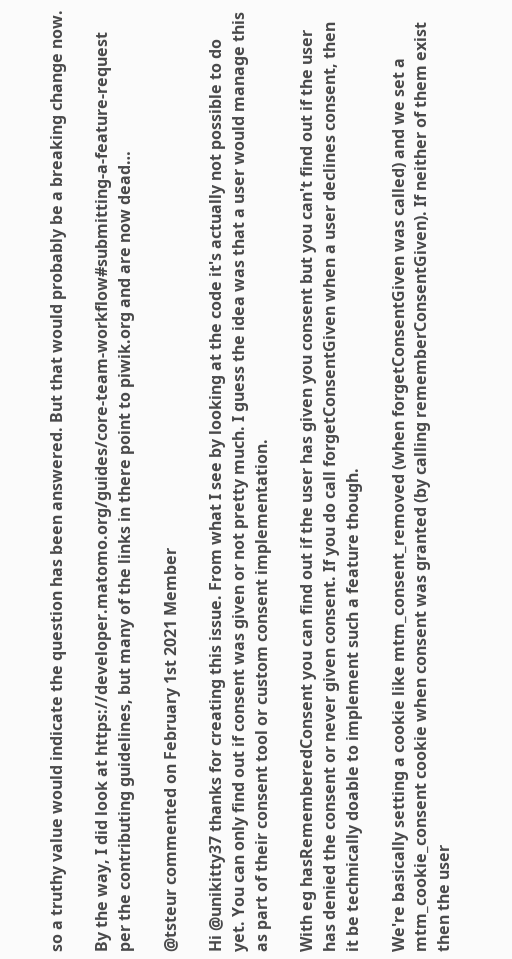so a truthy value would indicate the question has been answered. But that would probably be a breaking change now.

By the way, I did look at https://developer.matomo.org/guides/core-team-workflow#submitting-a-feature-request per the contributing guidelines, but many of the links in there point to piwik.org and are now dead…

@tsteur commented on February 1st 2021 Member

Hi @unikitty37 thanks for creating this issue. From what I see by looking at the code it's actually not possible to do yet. You can only find out if consent was given or not pretty much. I guess the idea was that a user would manage this as part of their consent tool or custom consent implementation.

With eg hasRememberedConsent you can find out if the user has given you consent but you can't find out if the user has denied the consent or never given consent. If you do call forgetConsentGiven when a user declines consent, then it be technically doable to implement such a feature though.

We're basically setting a cookie like mtm_consent_removed (when forgetConsentGiven was called) and we set a mtm_cookie_consent cookie when consent was granted (by calling rememberConsentGiven). If neither of them exist then the user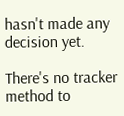hasn't made any decision yet.

There's no tracker method to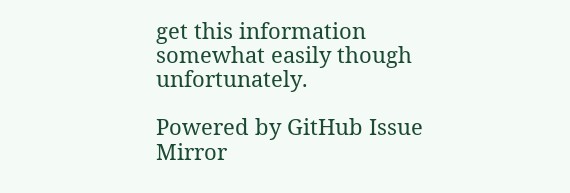get this information somewhat easily though unfortunately.

Powered by GitHub Issue Mirror